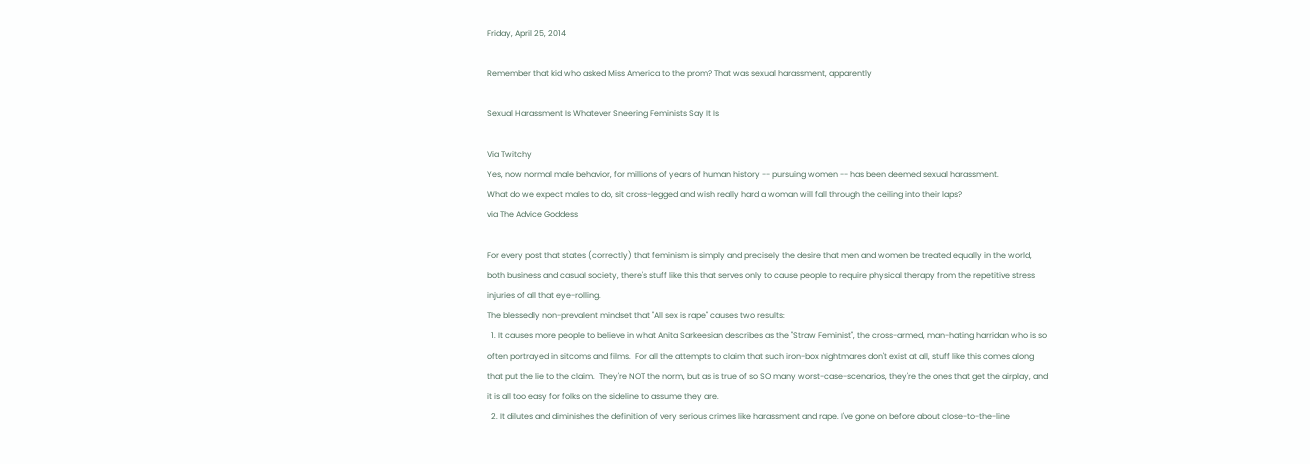Friday, April 25, 2014

Remember that kid who asked Miss America to the prom? That was sexual harassment, apparently

Sexual Harassment Is Whatever Sneering Feminists Say It Is

Via Twitchy
Yes, now normal male behavior, for millions of years of human history -- pursuing women -- has been deemed sexual harassment.
What do we expect males to do, sit cross-legged and wish really hard a woman will fall through the ceiling into their laps?
via The Advice Goddess

For every post that states (correctly) that feminism is simply and precisely the desire that men and women be treated equally in the world, both business and casual society, there's stuff like this that serves only to cause people to require physical therapy from the repetitive stress injuries of all that eye-rolling.
The blessedly non-prevalent mindset that "All sex is rape" causes two results:
  1. It causes more people to believe in what Anita Sarkeesian describes as the "Straw Feminist", the cross-armed, man-hating harridan who is so often portrayed in sitcoms and films.  For all the attempts to claim that such iron-box nightmares don't exist at all, stuff like this comes along that put the lie to the claim.  They're NOT the norm, but as is true of so SO many worst-case-scenarios, they're the ones that get the airplay, and it is all too easy for folks on the sideline to assume they are.
  2. It dilutes and diminishes the definition of very serious crimes like harassment and rape. I've gone on before about close-to-the-line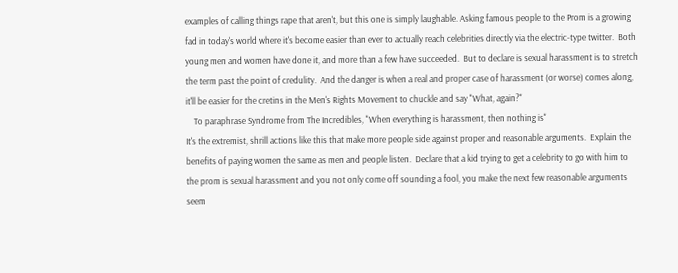examples of calling things rape that aren't, but this one is simply laughable. Asking famous people to the Prom is a growing fad in today's world where it's become easier than ever to actually reach celebrities directly via the electric-type twitter.  Both young men and women have done it, and more than a few have succeeded.  But to declare is sexual harassment is to stretch the term past the point of credulity.  And the danger is when a real and proper case of harassment (or worse) comes along, it'll be easier for the cretins in the Men's Rights Movement to chuckle and say "What, again?"
    To paraphrase Syndrome from The Incredibles, "When everything is harassment, then nothing is"
It's the extremist, shrill actions like this that make more people side against proper and reasonable arguments.  Explain the benefits of paying women the same as men and people listen.  Declare that a kid trying to get a celebrity to go with him to the prom is sexual harassment and you not only come off sounding a fool, you make the next few reasonable arguments seem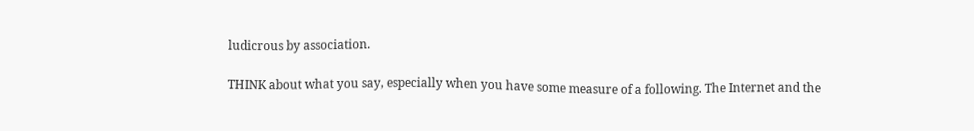ludicrous by association.

THINK about what you say, especially when you have some measure of a following. The Internet and the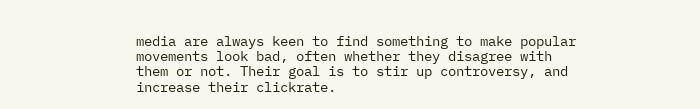media are always keen to find something to make popular movements look bad, often whether they disagree with them or not. Their goal is to stir up controversy, and increase their clickrate.